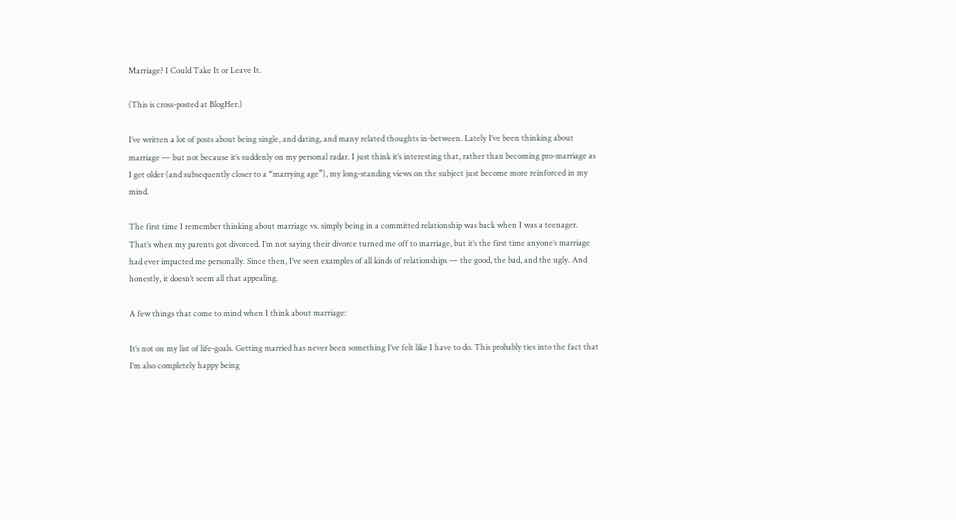Marriage? I Could Take It or Leave It.

(This is cross-posted at BlogHer.)

I’ve written a lot of posts about being single, and dating, and many related thoughts in-between. Lately I’ve been thinking about marriage — but not because it’s suddenly on my personal radar. I just think it’s interesting that, rather than becoming pro-marriage as I get older (and subsequently closer to a “marrying age”), my long-standing views on the subject just become more reinforced in my mind.

The first time I remember thinking about marriage vs. simply being in a committed relationship was back when I was a teenager. That’s when my parents got divorced. I’m not saying their divorce turned me off to marriage, but it’s the first time anyone’s marriage had ever impacted me personally. Since then, I’ve seen examples of all kinds of relationships — the good, the bad, and the ugly. And honestly, it doesn’t seem all that appealing.

A few things that come to mind when I think about marriage:

It’s not on my list of life-goals. Getting married has never been something I’ve felt like I have to do. This probably ties into the fact that I’m also completely happy being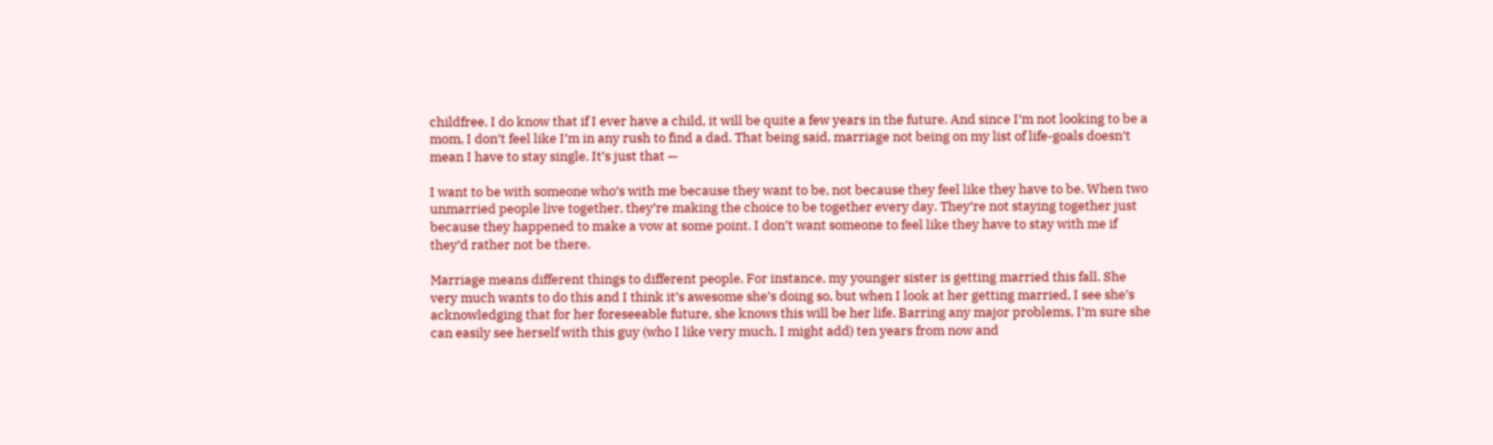childfree. I do know that if I ever have a child, it will be quite a few years in the future. And since I’m not looking to be a mom, I don’t feel like I’m in any rush to find a dad. That being said, marriage not being on my list of life-goals doesn’t mean I have to stay single. It’s just that —

I want to be with someone who’s with me because they want to be, not because they feel like they have to be. When two unmarried people live together, they’re making the choice to be together every day. They’re not staying together just because they happened to make a vow at some point. I don’t want someone to feel like they have to stay with me if they’d rather not be there.

Marriage means different things to different people. For instance, my younger sister is getting married this fall. She very much wants to do this and I think it’s awesome she’s doing so, but when I look at her getting married, I see she’s acknowledging that for her foreseeable future, she knows this will be her life. Barring any major problems, I’m sure she can easily see herself with this guy (who I like very much, I might add) ten years from now and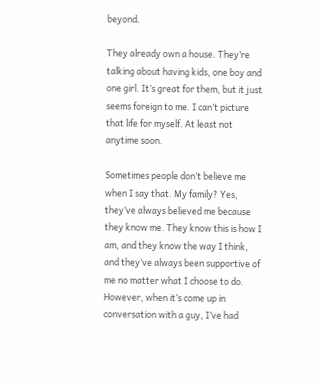beyond.

They already own a house. They’re talking about having kids, one boy and one girl. It’s great for them, but it just seems foreign to me. I can’t picture that life for myself. At least not anytime soon.

Sometimes people don’t believe me when I say that. My family? Yes, they’ve always believed me because they know me. They know this is how I am, and they know the way I think, and they’ve always been supportive of me no matter what I choose to do. However, when it’s come up in conversation with a guy, I’ve had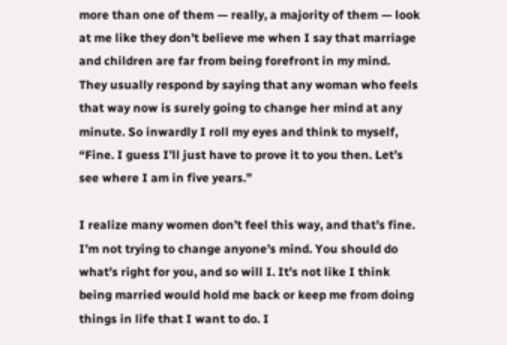more than one of them — really, a majority of them — look at me like they don’t believe me when I say that marriage and children are far from being forefront in my mind. They usually respond by saying that any woman who feels that way now is surely going to change her mind at any minute. So inwardly I roll my eyes and think to myself, “Fine. I guess I’ll just have to prove it to you then. Let’s see where I am in five years.”

I realize many women don’t feel this way, and that’s fine. I’m not trying to change anyone’s mind. You should do what’s right for you, and so will I. It’s not like I think being married would hold me back or keep me from doing things in life that I want to do. I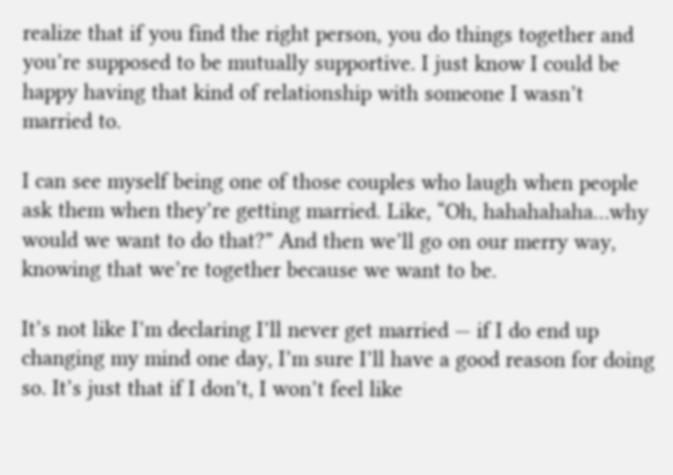realize that if you find the right person, you do things together and you’re supposed to be mutually supportive. I just know I could be happy having that kind of relationship with someone I wasn’t married to.

I can see myself being one of those couples who laugh when people ask them when they’re getting married. Like, “Oh, hahahahaha…why would we want to do that?” And then we’ll go on our merry way, knowing that we’re together because we want to be.

It’s not like I’m declaring I’ll never get married — if I do end up changing my mind one day, I’m sure I’ll have a good reason for doing so. It’s just that if I don’t, I won’t feel like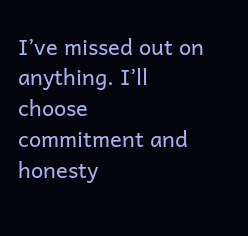I’ve missed out on anything. I’ll choose commitment and honesty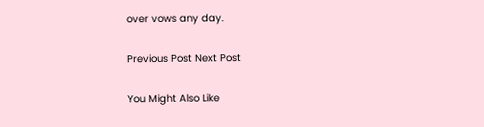over vows any day.

Previous Post Next Post

You Might Also Like